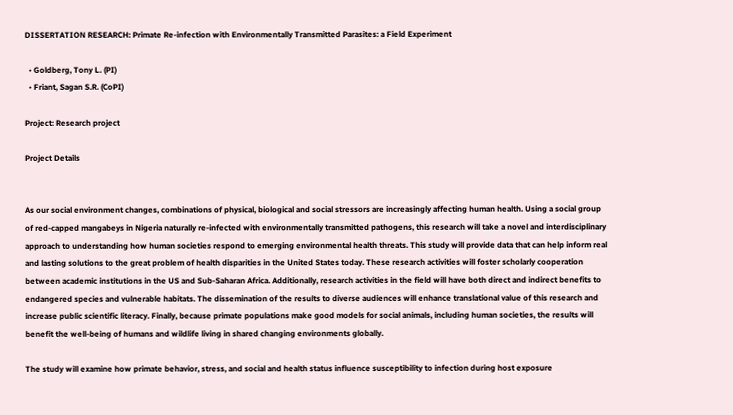DISSERTATION RESEARCH: Primate Re-infection with Environmentally Transmitted Parasites: a Field Experiment

  • Goldberg, Tony L. (PI)
  • Friant, Sagan S.R. (CoPI)

Project: Research project

Project Details


As our social environment changes, combinations of physical, biological and social stressors are increasingly affecting human health. Using a social group of red-capped mangabeys in Nigeria naturally re-infected with environmentally transmitted pathogens, this research will take a novel and interdisciplinary approach to understanding how human societies respond to emerging environmental health threats. This study will provide data that can help inform real and lasting solutions to the great problem of health disparities in the United States today. These research activities will foster scholarly cooperation between academic institutions in the US and Sub-Saharan Africa. Additionally, research activities in the field will have both direct and indirect benefits to endangered species and vulnerable habitats. The dissemination of the results to diverse audiences will enhance translational value of this research and increase public scientific literacy. Finally, because primate populations make good models for social animals, including human societies, the results will benefit the well-being of humans and wildlife living in shared changing environments globally.

The study will examine how primate behavior, stress, and social and health status influence susceptibility to infection during host exposure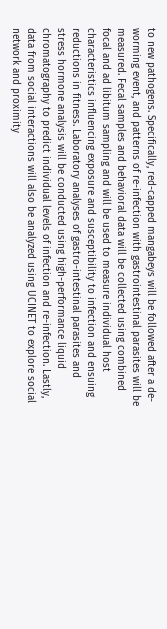to new pathogens. Specifically, red-capped mangabeys will be followed after a de-worming event, and patterns of re-infection with gastrointestinal parasites will be measured. Fecal samples and behavioral data will be collected using combined focal and ad libitum sampling and will be used to measure individual host characteristics influencing exposure and susceptibility to infection and ensuing reductions in fitness. Laboratory analyses of gastro-intestinal parasites and stress hormone analysis will be conducted using high-performance liquid chromatography to predict individual levels of infection and re-infection. Lastly, data from social interactions will also be analyzed using UCINET to explore social network and proximity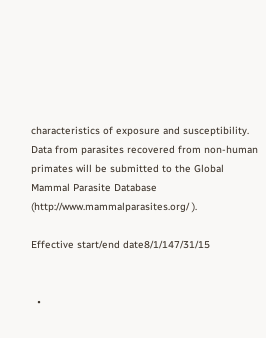characteristics of exposure and susceptibility. Data from parasites recovered from non-human primates will be submitted to the Global Mammal Parasite Database (http://www.mammalparasites.org/ ).

Effective start/end date8/1/147/31/15


  •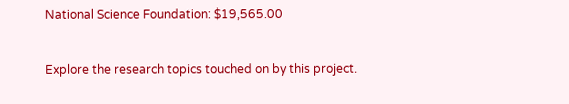National Science Foundation: $19,565.00


Explore the research topics touched on by this project.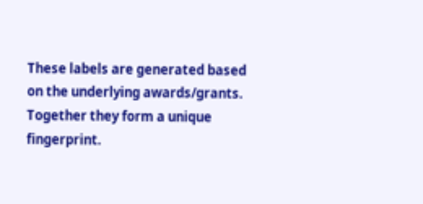These labels are generated based on the underlying awards/grants. Together they form a unique fingerprint.